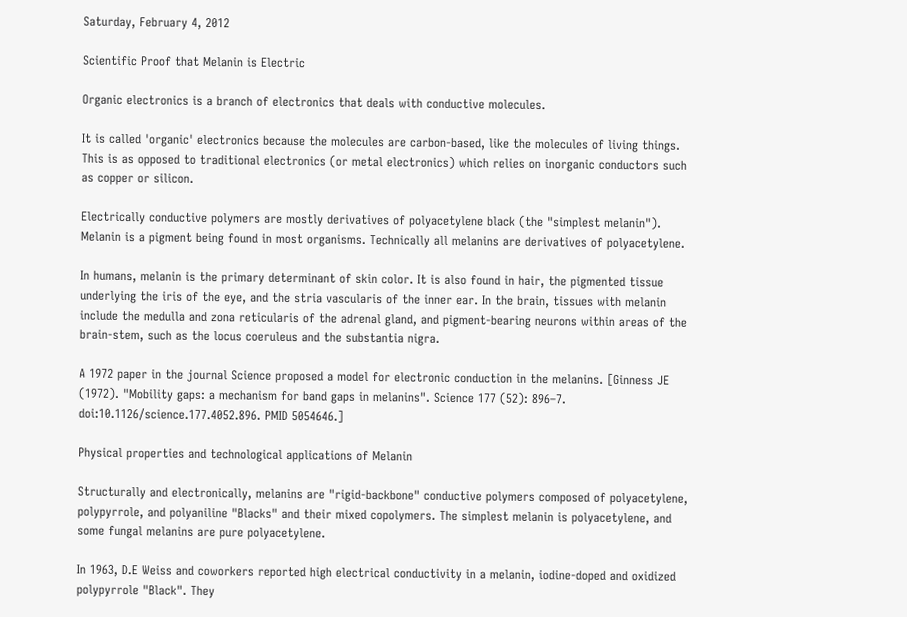Saturday, February 4, 2012

Scientific Proof that Melanin is Electric

Organic electronics is a branch of electronics that deals with conductive molecules.

It is called 'organic' electronics because the molecules are carbon-based, like the molecules of living things. This is as opposed to traditional electronics (or metal electronics) which relies on inorganic conductors such as copper or silicon.

Electrically conductive polymers are mostly derivatives of polyacetylene black (the "simplest melanin"). Melanin is a pigment being found in most organisms. Technically all melanins are derivatives of polyacetylene.

In humans, melanin is the primary determinant of skin color. It is also found in hair, the pigmented tissue underlying the iris of the eye, and the stria vascularis of the inner ear. In the brain, tissues with melanin include the medulla and zona reticularis of the adrenal gland, and pigment-bearing neurons within areas of the brain-stem, such as the locus coeruleus and the substantia nigra.

A 1972 paper in the journal Science proposed a model for electronic conduction in the melanins. [Ginness JE (1972). "Mobility gaps: a mechanism for band gaps in melanins". Science 177 (52): 896–7. doi:10.1126/science.177.4052.896. PMID 5054646.]

Physical properties and technological applications of Melanin

Structurally and electronically, melanins are "rigid-backbone" conductive polymers composed of polyacetylene, polypyrrole, and polyaniline "Blacks" and their mixed copolymers. The simplest melanin is polyacetylene, and some fungal melanins are pure polyacetylene.

In 1963, D.E Weiss and coworkers reported high electrical conductivity in a melanin, iodine-doped and oxidized polypyrrole "Black". They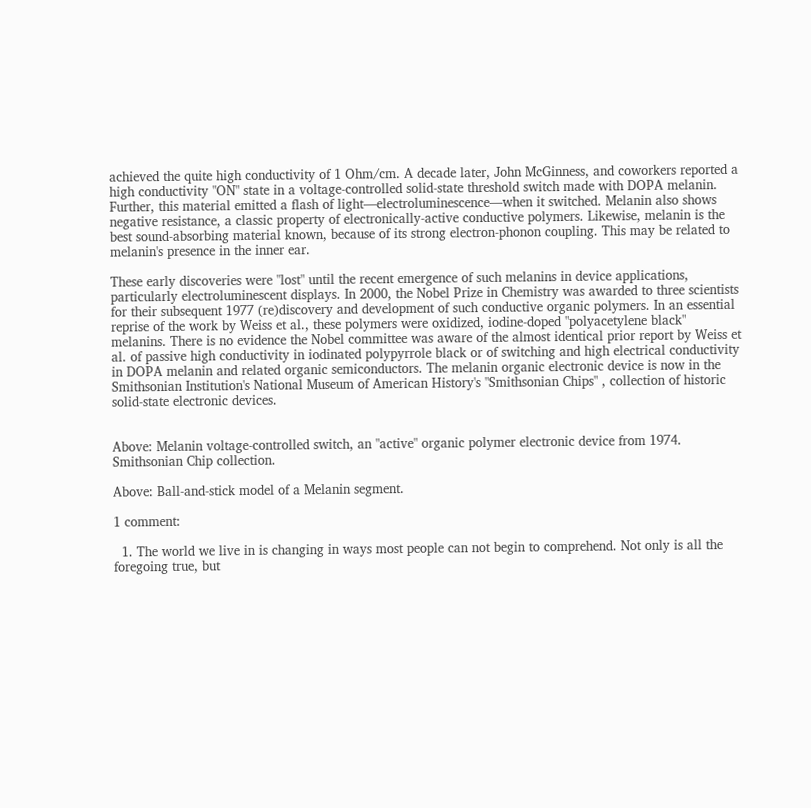achieved the quite high conductivity of 1 Ohm/cm. A decade later, John McGinness, and coworkers reported a high conductivity "ON" state in a voltage-controlled solid-state threshold switch made with DOPA melanin. Further, this material emitted a flash of light—electroluminescence—when it switched. Melanin also shows negative resistance, a classic property of electronically-active conductive polymers. Likewise, melanin is the best sound-absorbing material known, because of its strong electron-phonon coupling. This may be related to melanin's presence in the inner ear.

These early discoveries were "lost" until the recent emergence of such melanins in device applications, particularly electroluminescent displays. In 2000, the Nobel Prize in Chemistry was awarded to three scientists for their subsequent 1977 (re)discovery and development of such conductive organic polymers. In an essential reprise of the work by Weiss et al., these polymers were oxidized, iodine-doped "polyacetylene black" melanins. There is no evidence the Nobel committee was aware of the almost identical prior report by Weiss et al. of passive high conductivity in iodinated polypyrrole black or of switching and high electrical conductivity in DOPA melanin and related organic semiconductors. The melanin organic electronic device is now in the Smithsonian Institution's National Museum of American History's "Smithsonian Chips" , collection of historic solid-state electronic devices.


Above: Melanin voltage-controlled switch, an "active" organic polymer electronic device from 1974. Smithsonian Chip collection.

Above: Ball-and-stick model of a Melanin segment.

1 comment:

  1. The world we live in is changing in ways most people can not begin to comprehend. Not only is all the foregoing true, but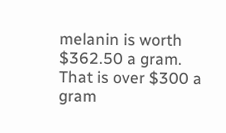melanin is worth $362.50 a gram. That is over $300 a gram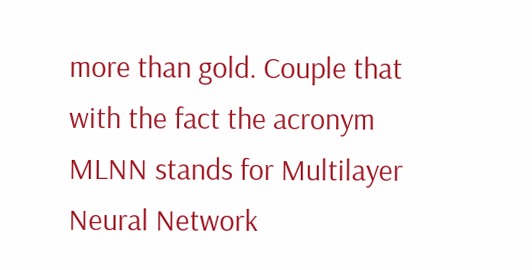more than gold. Couple that with the fact the acronym MLNN stands for Multilayer Neural Network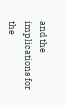and the implications for the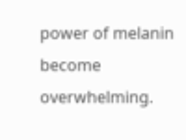power of melanin become overwhelming.